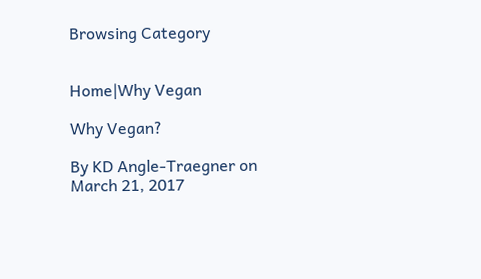Browsing Category


Home|Why Vegan

Why Vegan?

By KD Angle-Traegner on March 21, 2017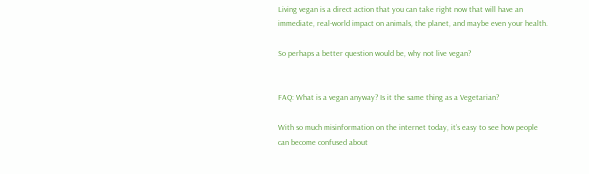Living vegan is a direct action that you can take right now that will have an immediate, real-world impact on animals, the planet, and maybe even your health.

So perhaps a better question would be, why not live vegan?


FAQ: What is a vegan anyway? Is it the same thing as a Vegetarian?

With so much misinformation on the internet today, it’s easy to see how people can become confused about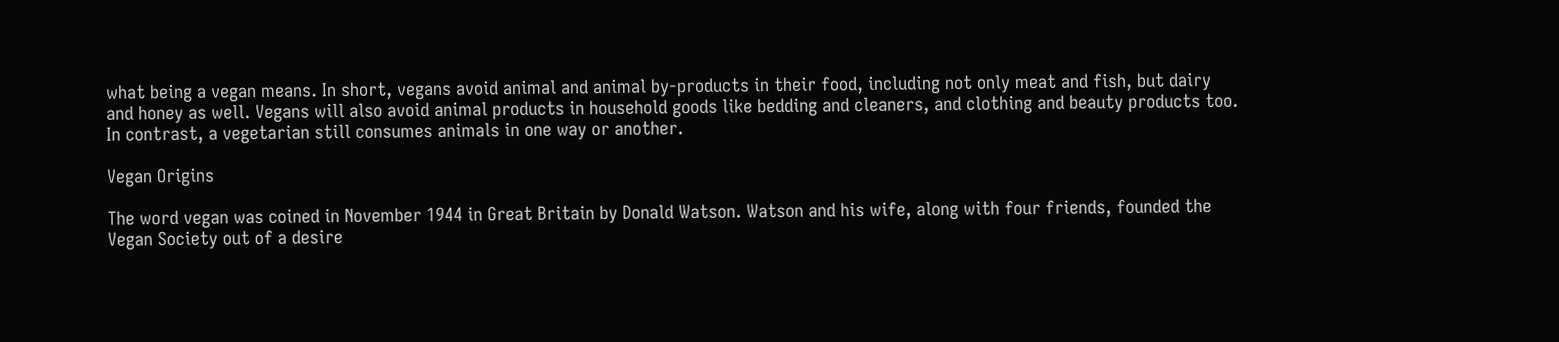what being a vegan means. In short, vegans avoid animal and animal by-products in their food, including not only meat and fish, but dairy and honey as well. Vegans will also avoid animal products in household goods like bedding and cleaners, and clothing and beauty products too. In contrast, a vegetarian still consumes animals in one way or another.

Vegan Origins

The word vegan was coined in November 1944 in Great Britain by Donald Watson. Watson and his wife, along with four friends, founded the Vegan Society out of a desire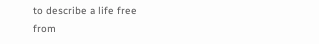to describe a life free from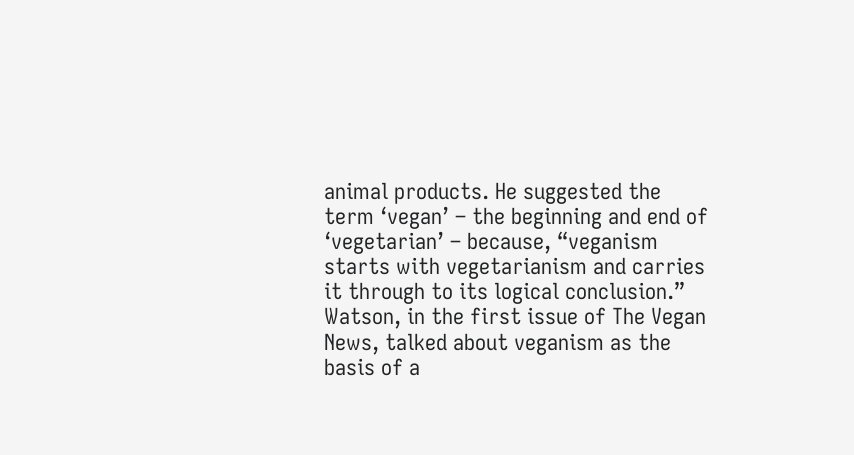animal products. He suggested the term ‘vegan’ – the beginning and end of ‘vegetarian’ – because, “veganism starts with vegetarianism and carries it through to its logical conclusion.” Watson, in the first issue of The Vegan News, talked about veganism as the basis of a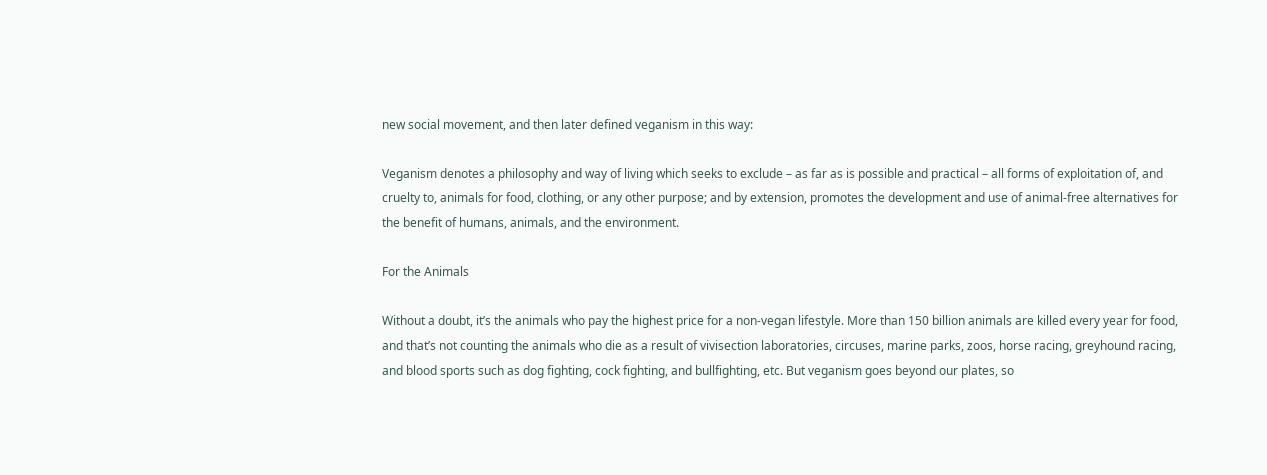new social movement, and then later defined veganism in this way:

Veganism denotes a philosophy and way of living which seeks to exclude – as far as is possible and practical – all forms of exploitation of, and cruelty to, animals for food, clothing, or any other purpose; and by extension, promotes the development and use of animal-free alternatives for the benefit of humans, animals, and the environment.

For the Animals

Without a doubt, it’s the animals who pay the highest price for a non-vegan lifestyle. More than 150 billion animals are killed every year for food, and that’s not counting the animals who die as a result of vivisection laboratories, circuses, marine parks, zoos, horse racing, greyhound racing, and blood sports such as dog fighting, cock fighting, and bullfighting, etc. But veganism goes beyond our plates, so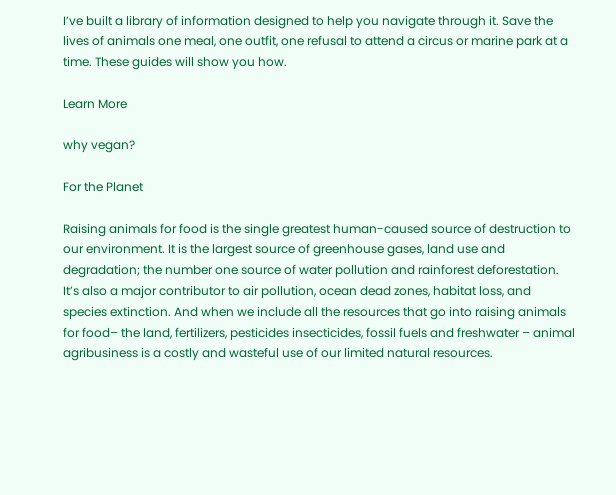I’ve built a library of information designed to help you navigate through it. Save the lives of animals one meal, one outfit, one refusal to attend a circus or marine park at a time. These guides will show you how.

Learn More

why vegan?

For the Planet

Raising animals for food is the single greatest human-caused source of destruction to our environment. It is the largest source of greenhouse gases, land use and degradation; the number one source of water pollution and rainforest deforestation. It’s also a major contributor to air pollution, ocean dead zones, habitat loss, and species extinction. And when we include all the resources that go into raising animals for food– the land, fertilizers, pesticides insecticides, fossil fuels and freshwater – animal agribusiness is a costly and wasteful use of our limited natural resources.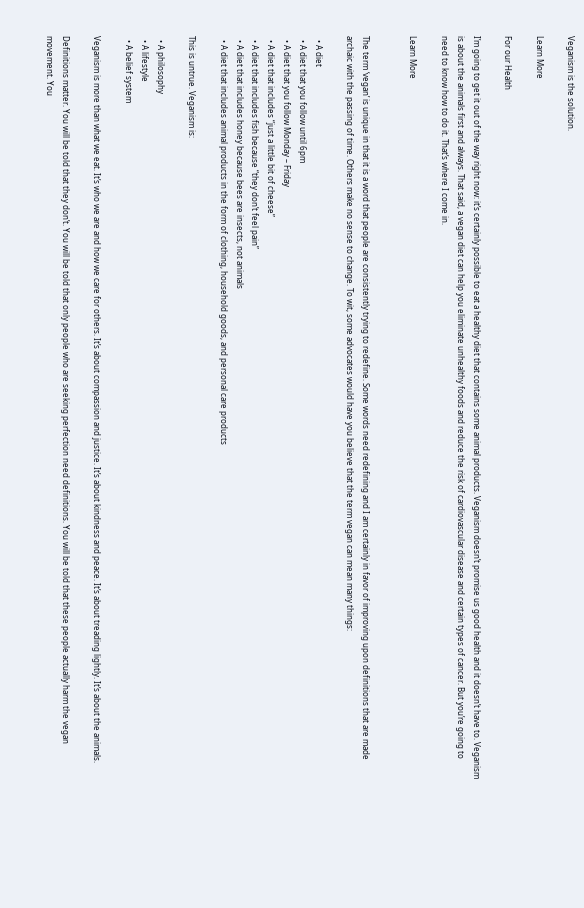Veganism is the solution.

Learn More

For our Health

I’m going to get it out of the way right now: it’s certainly possible to eat a healthy diet that contains some animal products. Veganism doesn’t promise us good health and it doesn’t have to. Veganism is about the animals first and always. That said, a vegan diet can help you eliminate unhealthy foods and reduce the risk of cardiovascular disease and certain types of cancer. But you’re going to need to know how to do it. That’s where I come in.

Learn More


The term ‘vegan’ is unique in that it is a word that people are consistently trying to redefine. Some words need redefining and I am certainly in favor of improving upon definitions that are made archaic with the passing of time. Others make no sense to change. To wit, some advocates would have you believe that the term vegan can mean many things:

  • A diet
  • A diet that you follow until 6pm
  • A diet that you follow Monday – Friday
  • A diet that includes “just a little bit of cheese”
  • A diet that includes fish because “they don’t feel pain”
  • A diet that includes honey because bees are insects, not animals
  • A diet that includes animal products in the form of clothing, household goods, and personal care products

This is untrue. Veganism is:

  • A philosophy
  • A lifestyle
  • A belief system

Veganism is more than what we eat. It’s who we are and how we care for others. It’s about compassion and justice. It’s about kindness and peace. It’s about treading lightly. It’s about the animals.

Definitions matter. You will be told that they don’t. You will be told that only people who are seeking perfection need definitions. You will be told that these people actually harm the vegan movement. You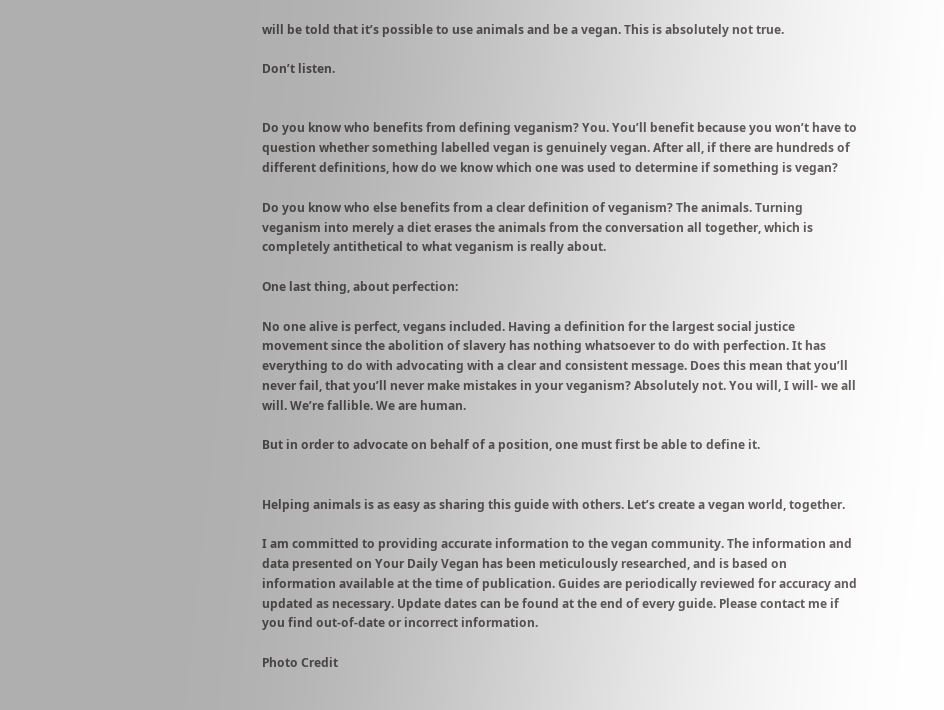will be told that it’s possible to use animals and be a vegan. This is absolutely not true.

Don’t listen.


Do you know who benefits from defining veganism? You. You’ll benefit because you won’t have to question whether something labelled vegan is genuinely vegan. After all, if there are hundreds of different definitions, how do we know which one was used to determine if something is vegan?

Do you know who else benefits from a clear definition of veganism? The animals. Turning veganism into merely a diet erases the animals from the conversation all together, which is completely antithetical to what veganism is really about.

One last thing, about perfection:

No one alive is perfect, vegans included. Having a definition for the largest social justice movement since the abolition of slavery has nothing whatsoever to do with perfection. It has everything to do with advocating with a clear and consistent message. Does this mean that you’ll never fail, that you’ll never make mistakes in your veganism? Absolutely not. You will, I will- we all will. We’re fallible. We are human.

But in order to advocate on behalf of a position, one must first be able to define it.


Helping animals is as easy as sharing this guide with others. Let’s create a vegan world, together.

I am committed to providing accurate information to the vegan community. The information and data presented on Your Daily Vegan has been meticulously researched, and is based on information available at the time of publication. Guides are periodically reviewed for accuracy and updated as necessary. Update dates can be found at the end of every guide. Please contact me if you find out-of-date or incorrect information.

Photo Credit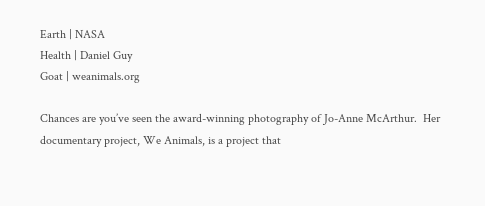Earth | NASA
Health | Daniel Guy
Goat | weanimals.org

Chances are you’ve seen the award-winning photography of Jo-Anne McArthur.  Her documentary project, We Animals, is a project that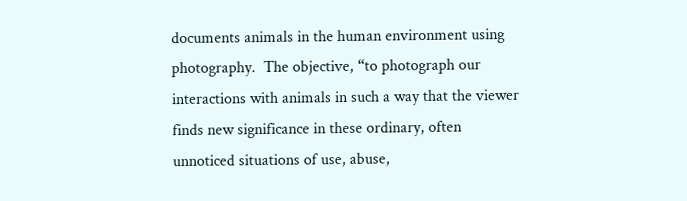documents animals in the human environment using photography.  The objective, “to photograph our interactions with animals in such a way that the viewer finds new significance in these ordinary, often unnoticed situations of use, abuse,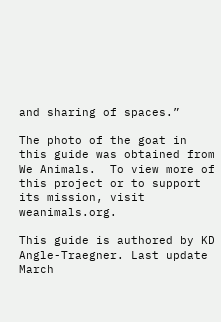and sharing of spaces.”

The photo of the goat in this guide was obtained from We Animals.  To view more of this project or to support its mission, visit weanimals.org.

This guide is authored by KD Angle-Traegner. Last update March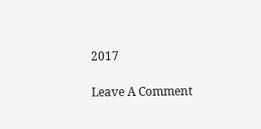2017

Leave A Comment